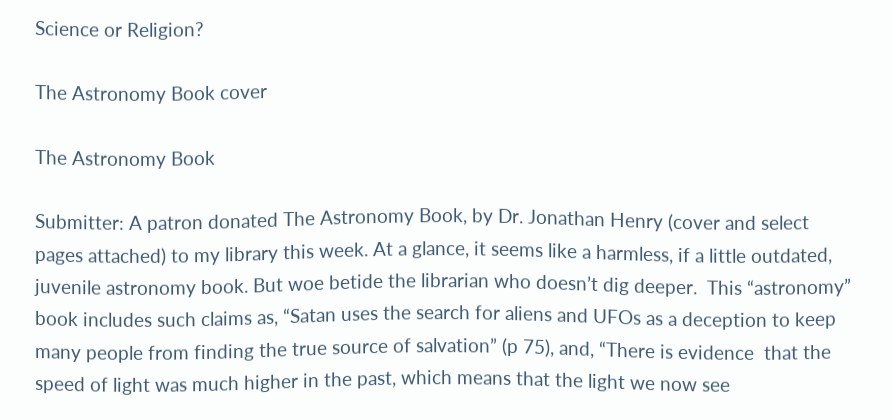Science or Religion?

The Astronomy Book cover

The Astronomy Book

Submitter: A patron donated The Astronomy Book, by Dr. Jonathan Henry (cover and select pages attached) to my library this week. At a glance, it seems like a harmless, if a little outdated, juvenile astronomy book. But woe betide the librarian who doesn’t dig deeper.  This “astronomy” book includes such claims as, “Satan uses the search for aliens and UFOs as a deception to keep many people from finding the true source of salvation” (p 75), and, “There is evidence  that the speed of light was much higher in the past, which means that the light we now see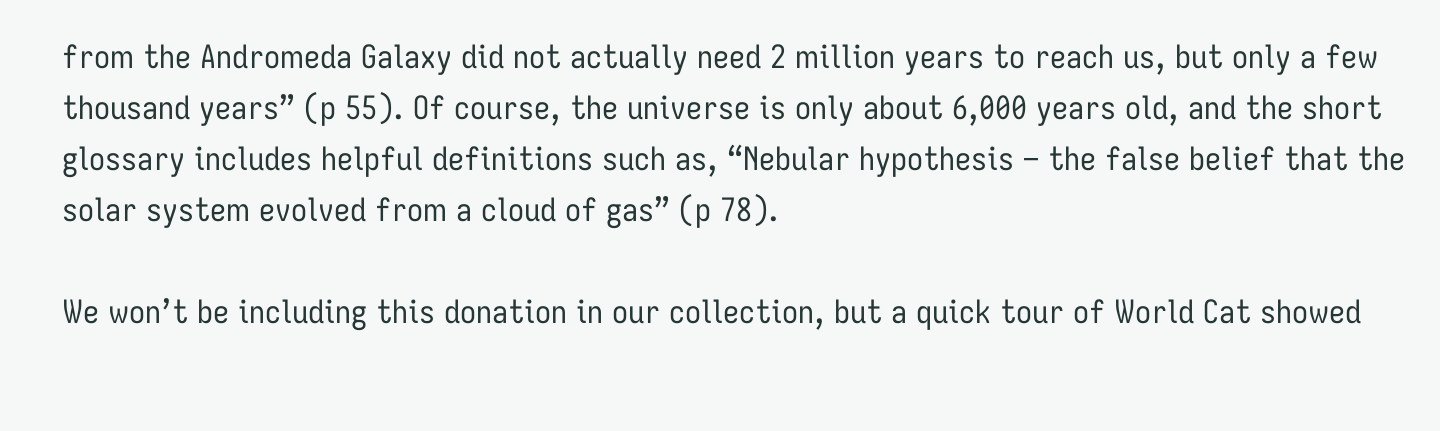from the Andromeda Galaxy did not actually need 2 million years to reach us, but only a few thousand years” (p 55). Of course, the universe is only about 6,000 years old, and the short glossary includes helpful definitions such as, “Nebular hypothesis – the false belief that the solar system evolved from a cloud of gas” (p 78).

We won’t be including this donation in our collection, but a quick tour of World Cat showed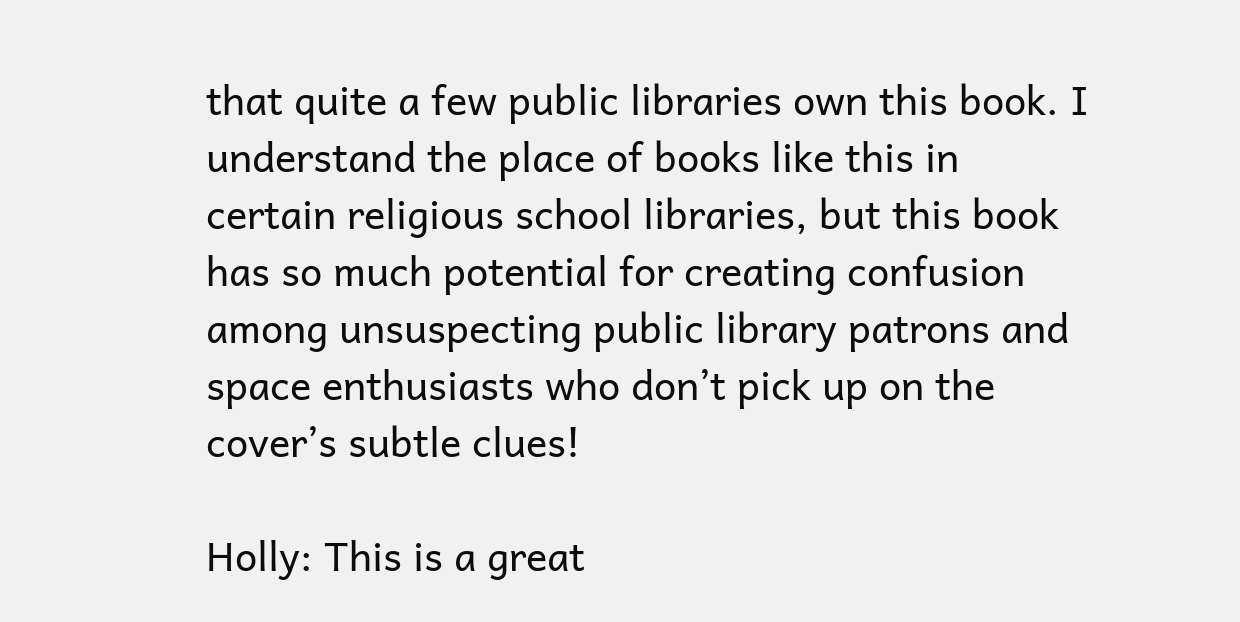that quite a few public libraries own this book. I understand the place of books like this in certain religious school libraries, but this book has so much potential for creating confusion among unsuspecting public library patrons and space enthusiasts who don’t pick up on the cover’s subtle clues!

Holly: This is a great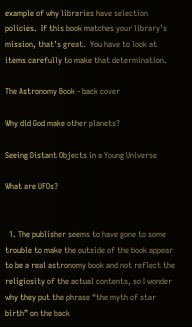example of why libraries have selection policies.  If this book matches your library’s mission, that’s great.  You have to look at items carefully to make that determination.

The Astronomy Book - back cover

Why did God make other planets?

Seeing Distant Objects in a Young Universe

What are UFOs?


  1. The publisher seems to have gone to some trouble to make the outside of the book appear to be a real astronomy book and not reflect the religiosity of the actual contents, so I wonder why they put the phrase “the myth of star birth” on the back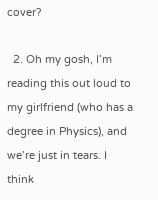cover?

  2. Oh my gosh, I’m reading this out loud to my girlfriend (who has a degree in Physics), and we’re just in tears. I think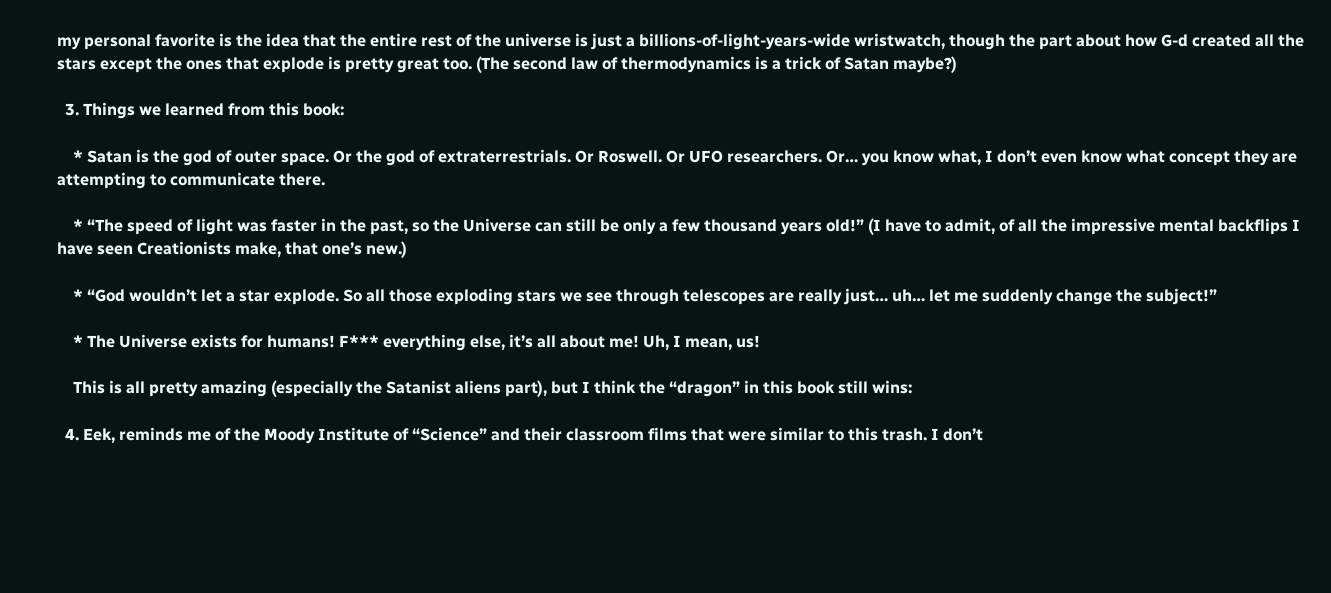my personal favorite is the idea that the entire rest of the universe is just a billions-of-light-years-wide wristwatch, though the part about how G-d created all the stars except the ones that explode is pretty great too. (The second law of thermodynamics is a trick of Satan maybe?)

  3. Things we learned from this book:

    * Satan is the god of outer space. Or the god of extraterrestrials. Or Roswell. Or UFO researchers. Or… you know what, I don’t even know what concept they are attempting to communicate there.

    * “The speed of light was faster in the past, so the Universe can still be only a few thousand years old!” (I have to admit, of all the impressive mental backflips I have seen Creationists make, that one’s new.)

    * “God wouldn’t let a star explode. So all those exploding stars we see through telescopes are really just… uh… let me suddenly change the subject!”

    * The Universe exists for humans! F*** everything else, it’s all about me! Uh, I mean, us!

    This is all pretty amazing (especially the Satanist aliens part), but I think the “dragon” in this book still wins:

  4. Eek, reminds me of the Moody Institute of “Science” and their classroom films that were similar to this trash. I don’t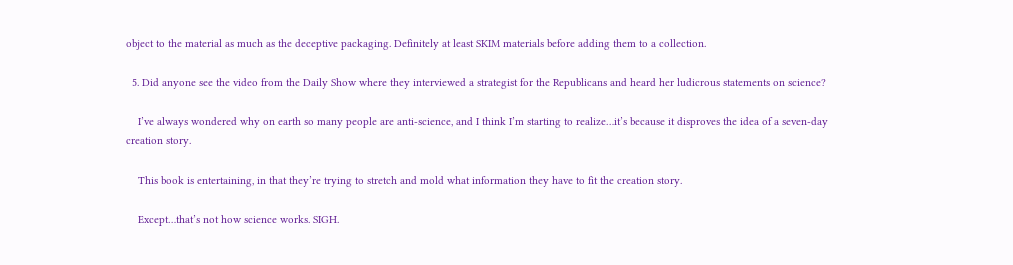object to the material as much as the deceptive packaging. Definitely at least SKIM materials before adding them to a collection.

  5. Did anyone see the video from the Daily Show where they interviewed a strategist for the Republicans and heard her ludicrous statements on science?

    I’ve always wondered why on earth so many people are anti-science, and I think I’m starting to realize…it’s because it disproves the idea of a seven-day creation story.

    This book is entertaining, in that they’re trying to stretch and mold what information they have to fit the creation story.

    Except…that’s not how science works. SIGH.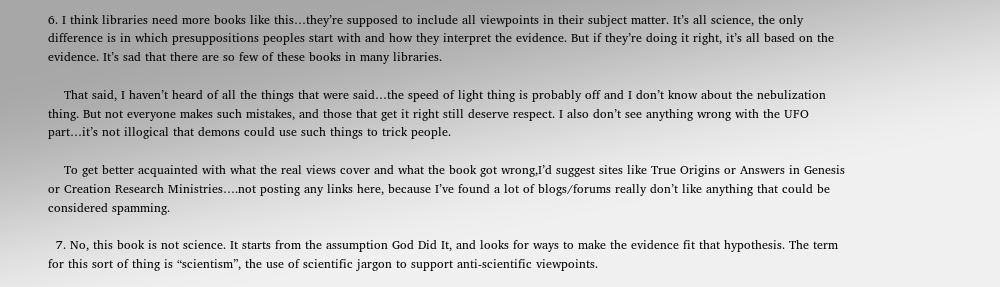6. I think libraries need more books like this…they’re supposed to include all viewpoints in their subject matter. It’s all science, the only difference is in which presuppositions peoples start with and how they interpret the evidence. But if they’re doing it right, it’s all based on the evidence. It’s sad that there are so few of these books in many libraries.

    That said, I haven’t heard of all the things that were said…the speed of light thing is probably off and I don’t know about the nebulization thing. But not everyone makes such mistakes, and those that get it right still deserve respect. I also don’t see anything wrong with the UFO part…it’s not illogical that demons could use such things to trick people.

    To get better acquainted with what the real views cover and what the book got wrong,I’d suggest sites like True Origins or Answers in Genesis or Creation Research Ministries….not posting any links here, because I’ve found a lot of blogs/forums really don’t like anything that could be considered spamming.

  7. No, this book is not science. It starts from the assumption God Did It, and looks for ways to make the evidence fit that hypothesis. The term for this sort of thing is “scientism”, the use of scientific jargon to support anti-scientific viewpoints.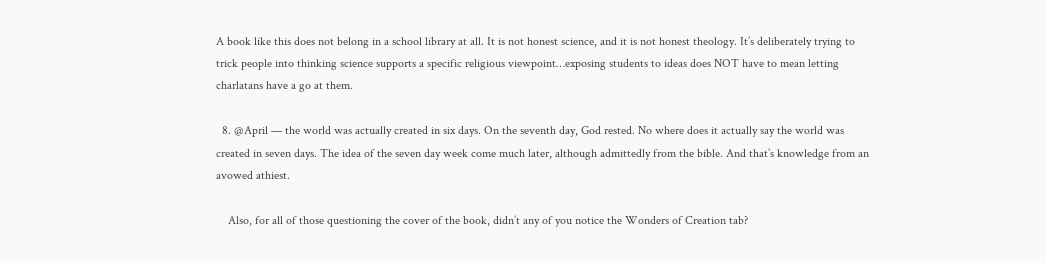A book like this does not belong in a school library at all. It is not honest science, and it is not honest theology. It’s deliberately trying to trick people into thinking science supports a specific religious viewpoint…exposing students to ideas does NOT have to mean letting charlatans have a go at them.

  8. @April — the world was actually created in six days. On the seventh day, God rested. No where does it actually say the world was created in seven days. The idea of the seven day week come much later, although admittedly from the bible. And that’s knowledge from an avowed athiest.

    Also, for all of those questioning the cover of the book, didn’t any of you notice the Wonders of Creation tab?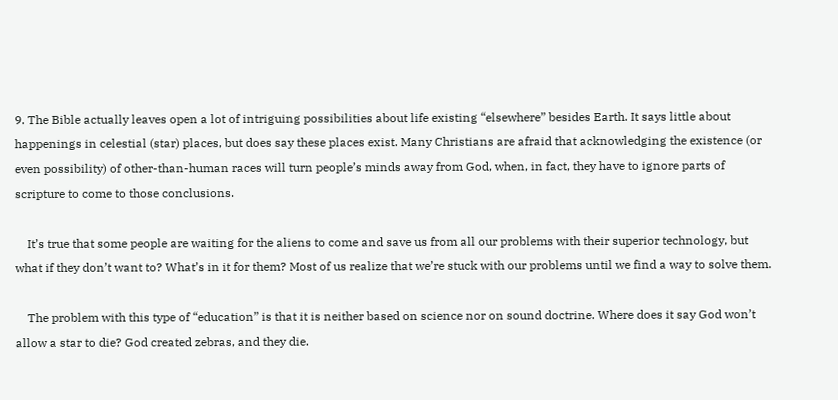9. The Bible actually leaves open a lot of intriguing possibilities about life existing “elsewhere” besides Earth. It says little about happenings in celestial (star) places, but does say these places exist. Many Christians are afraid that acknowledging the existence (or even possibility) of other-than-human races will turn people’s minds away from God, when, in fact, they have to ignore parts of scripture to come to those conclusions.

    It’s true that some people are waiting for the aliens to come and save us from all our problems with their superior technology, but what if they don’t want to? What’s in it for them? Most of us realize that we’re stuck with our problems until we find a way to solve them.

    The problem with this type of “education” is that it is neither based on science nor on sound doctrine. Where does it say God won’t allow a star to die? God created zebras, and they die.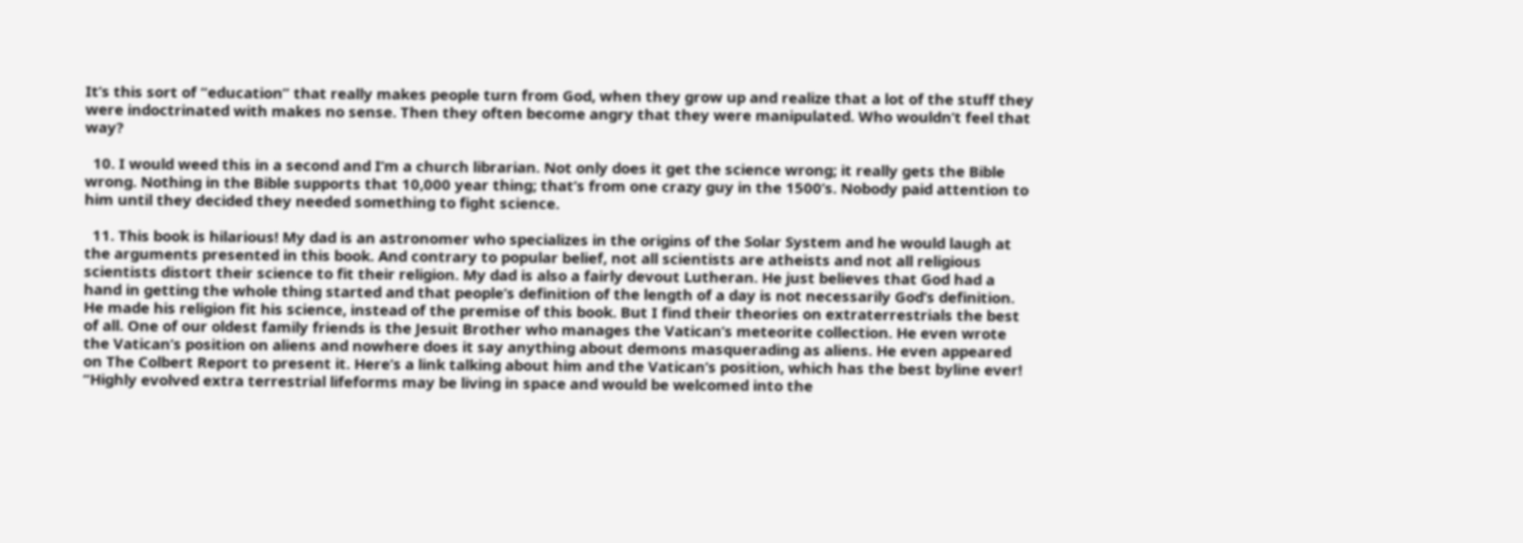It’s this sort of “education” that really makes people turn from God, when they grow up and realize that a lot of the stuff they were indoctrinated with makes no sense. Then they often become angry that they were manipulated. Who wouldn’t feel that way?

  10. I would weed this in a second and I’m a church librarian. Not only does it get the science wrong; it really gets the Bible wrong. Nothing in the Bible supports that 10,000 year thing; that’s from one crazy guy in the 1500’s. Nobody paid attention to him until they decided they needed something to fight science.

  11. This book is hilarious! My dad is an astronomer who specializes in the origins of the Solar System and he would laugh at the arguments presented in this book. And contrary to popular belief, not all scientists are atheists and not all religious scientists distort their science to fit their religion. My dad is also a fairly devout Lutheran. He just believes that God had a hand in getting the whole thing started and that people’s definition of the length of a day is not necessarily God’s definition. He made his religion fit his science, instead of the premise of this book. But I find their theories on extraterrestrials the best of all. One of our oldest family friends is the Jesuit Brother who manages the Vatican’s meteorite collection. He even wrote the Vatican’s position on aliens and nowhere does it say anything about demons masquerading as aliens. He even appeared on The Colbert Report to present it. Here’s a link talking about him and the Vatican’s position, which has the best byline ever! “Highly evolved extra terrestrial lifeforms may be living in space and would be welcomed into the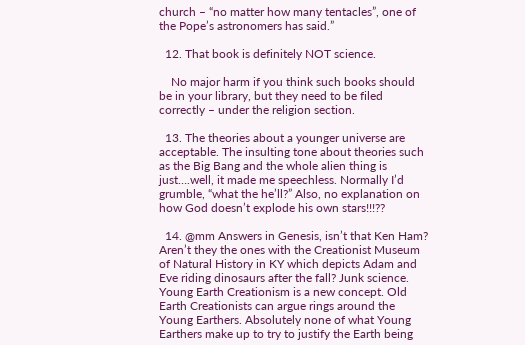church – “no matter how many tentacles”, one of the Pope’s astronomers has said.”

  12. That book is definitely NOT science.

    No major harm if you think such books should be in your library, but they need to be filed correctly – under the religion section.

  13. The theories about a younger universe are acceptable. The insulting tone about theories such as the Big Bang and the whole alien thing is just….well, it made me speechless. Normally I’d grumble, “what the he’ll?” Also, no explanation on how God doesn’t explode his own stars!!!??

  14. @mm Answers in Genesis, isn’t that Ken Ham? Aren’t they the ones with the Creationist Museum of Natural History in KY which depicts Adam and Eve riding dinosaurs after the fall? Junk science. Young Earth Creationism is a new concept. Old Earth Creationists can argue rings around the Young Earthers. Absolutely none of what Young Earthers make up to try to justify the Earth being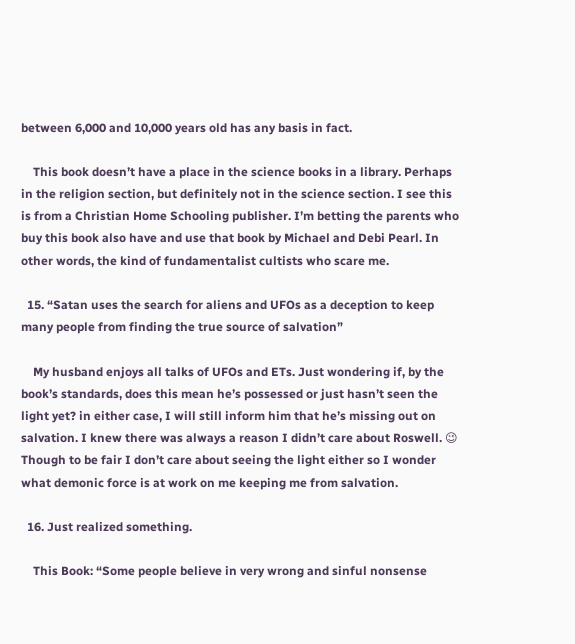between 6,000 and 10,000 years old has any basis in fact.

    This book doesn’t have a place in the science books in a library. Perhaps in the religion section, but definitely not in the science section. I see this is from a Christian Home Schooling publisher. I’m betting the parents who buy this book also have and use that book by Michael and Debi Pearl. In other words, the kind of fundamentalist cultists who scare me.

  15. “Satan uses the search for aliens and UFOs as a deception to keep many people from finding the true source of salvation”

    My husband enjoys all talks of UFOs and ETs. Just wondering if, by the book’s standards, does this mean he’s possessed or just hasn’t seen the light yet? in either case, I will still inform him that he’s missing out on salvation. I knew there was always a reason I didn’t care about Roswell. 😉 Though to be fair I don’t care about seeing the light either so I wonder what demonic force is at work on me keeping me from salvation.

  16. Just realized something.

    This Book: “Some people believe in very wrong and sinful nonsense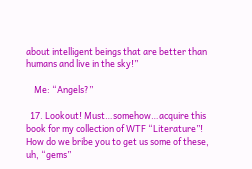about intelligent beings that are better than humans and live in the sky!”

    Me: “Angels?”

  17. Lookout! Must…somehow…acquire this book for my collection of WTF “Literature”! How do we bribe you to get us some of these, uh, “gems”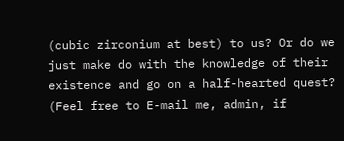(cubic zirconium at best) to us? Or do we just make do with the knowledge of their existence and go on a half-hearted quest? (Feel free to E-mail me, admin, if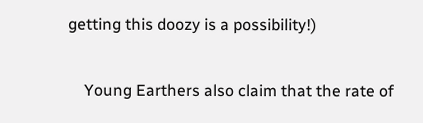getting this doozy is a possibility!)

    Young Earthers also claim that the rate of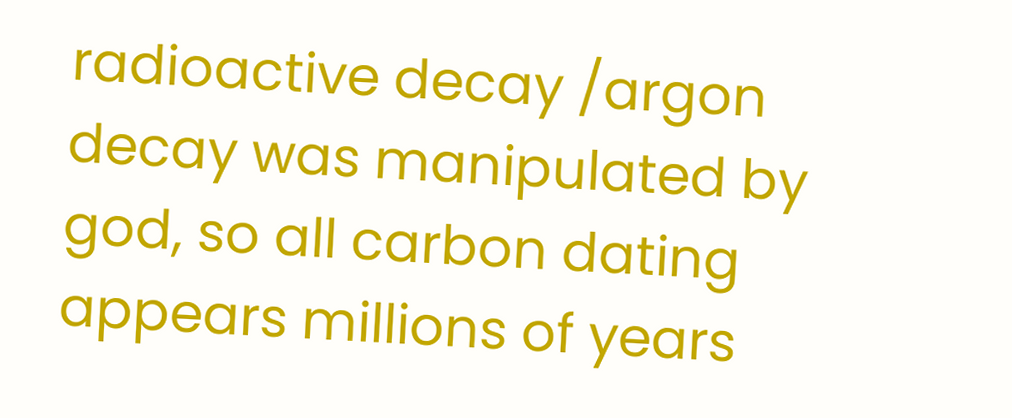radioactive decay /argon decay was manipulated by god, so all carbon dating appears millions of years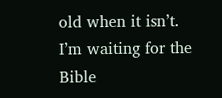old when it isn’t. I’m waiting for the Bible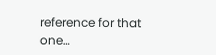reference for that one…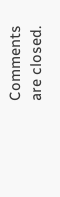Comments are closed.